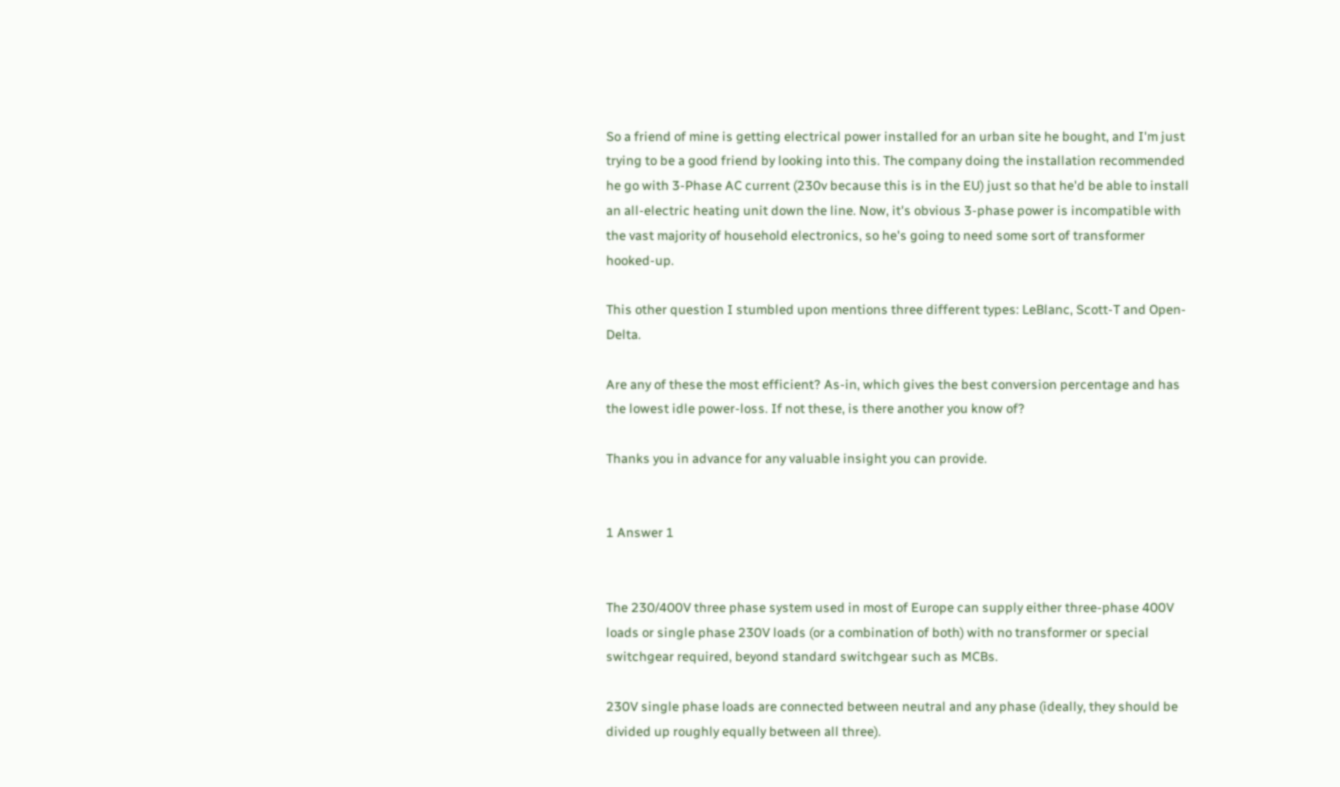So a friend of mine is getting electrical power installed for an urban site he bought, and I'm just trying to be a good friend by looking into this. The company doing the installation recommended he go with 3-Phase AC current (230v because this is in the EU) just so that he'd be able to install an all-electric heating unit down the line. Now, it's obvious 3-phase power is incompatible with the vast majority of household electronics, so he's going to need some sort of transformer hooked-up.

This other question I stumbled upon mentions three different types: LeBlanc, Scott-T and Open-Delta.

Are any of these the most efficient? As-in, which gives the best conversion percentage and has the lowest idle power-loss. If not these, is there another you know of?

Thanks you in advance for any valuable insight you can provide.


1 Answer 1


The 230/400V three phase system used in most of Europe can supply either three-phase 400V loads or single phase 230V loads (or a combination of both) with no transformer or special switchgear required, beyond standard switchgear such as MCBs.

230V single phase loads are connected between neutral and any phase (ideally, they should be divided up roughly equally between all three).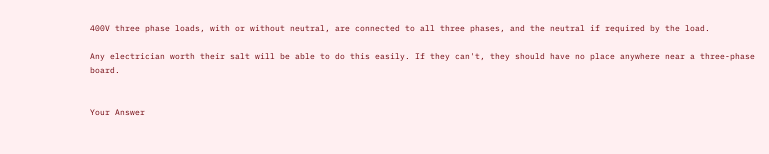400V three phase loads, with or without neutral, are connected to all three phases, and the neutral if required by the load.

Any electrician worth their salt will be able to do this easily. If they can't, they should have no place anywhere near a three-phase board.


Your Answer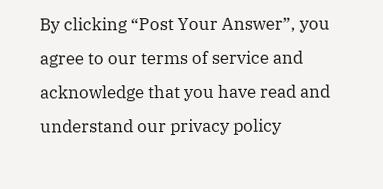By clicking “Post Your Answer”, you agree to our terms of service and acknowledge that you have read and understand our privacy policy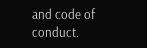and code of conduct.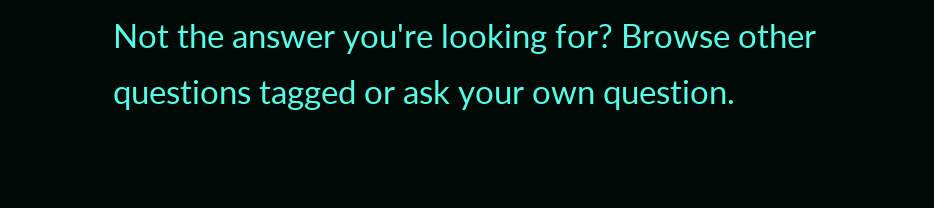Not the answer you're looking for? Browse other questions tagged or ask your own question.